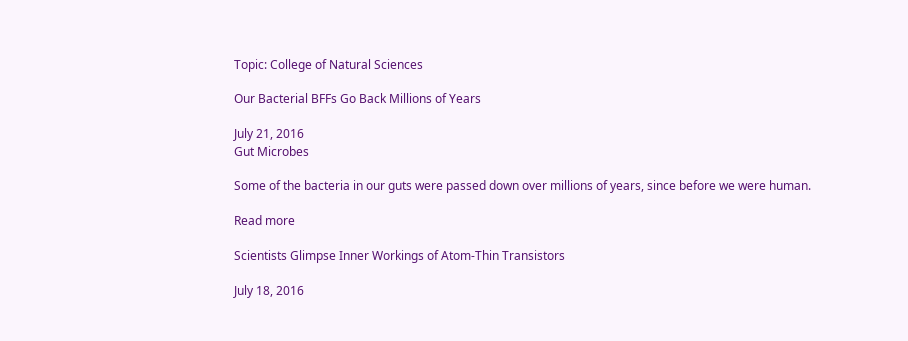Topic: College of Natural Sciences

Our Bacterial BFFs Go Back Millions of Years

July 21, 2016
Gut Microbes

Some of the bacteria in our guts were passed down over millions of years, since before we were human.

Read more

Scientists Glimpse Inner Workings of Atom-Thin Transistors

July 18, 2016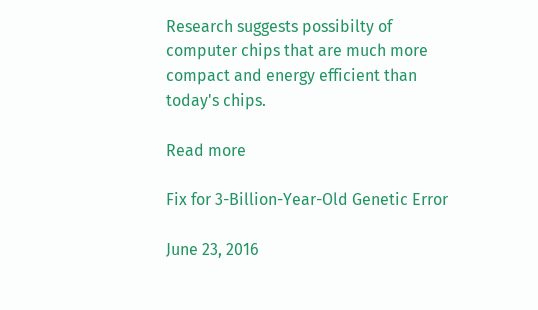Research suggests possibilty of computer chips that are much more compact and energy efficient than today's chips.

Read more

Fix for 3-Billion-Year-Old Genetic Error

June 23, 2016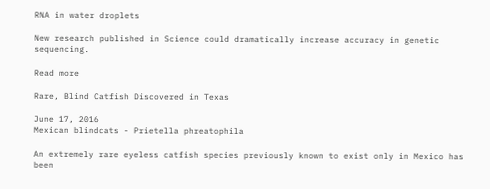RNA in water droplets

New research published in Science could dramatically increase accuracy in genetic sequencing.

Read more

Rare, Blind Catfish Discovered in Texas

June 17, 2016
Mexican blindcats - Prietella phreatophila

An extremely rare eyeless catfish species previously known to exist only in Mexico has been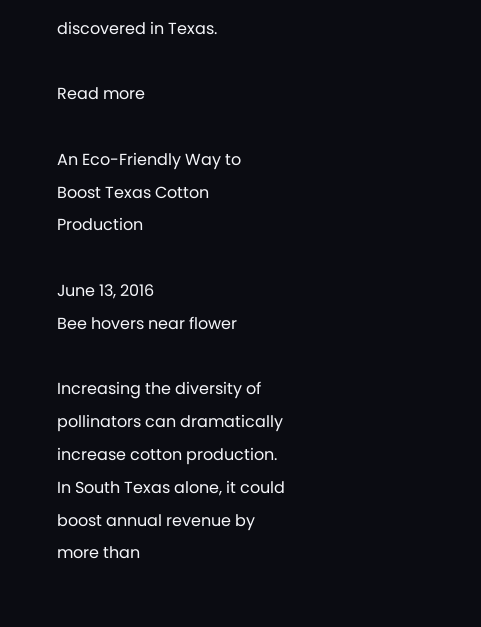discovered in Texas.

Read more

An Eco-Friendly Way to Boost Texas Cotton Production

June 13, 2016
Bee hovers near flower

Increasing the diversity of pollinators can dramatically increase cotton production. In South Texas alone, it could boost annual revenue by more than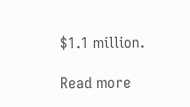$1.1 million.

Read more